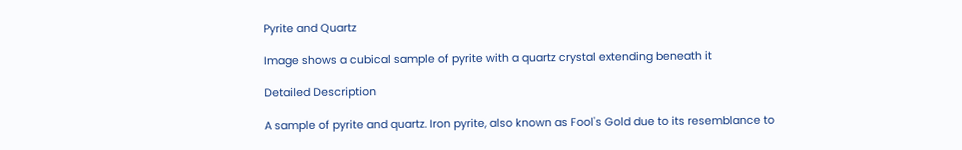Pyrite and Quartz

Image shows a cubical sample of pyrite with a quartz crystal extending beneath it

Detailed Description

A sample of pyrite and quartz. Iron pyrite, also known as Fool's Gold due to its resemblance to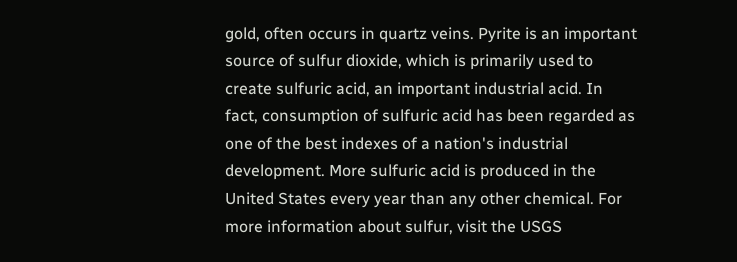gold, often occurs in quartz veins. Pyrite is an important source of sulfur dioxide, which is primarily used to create sulfuric acid, an important industrial acid. In fact, consumption of sulfuric acid has been regarded as one of the best indexes of a nation's industrial development. More sulfuric acid is produced in the United States every year than any other chemical. For more information about sulfur, visit the USGS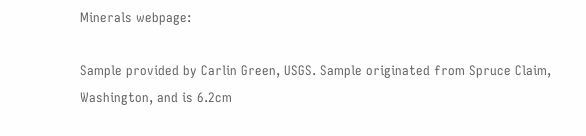Minerals webpage:

Sample provided by Carlin Green, USGS. Sample originated from Spruce Claim, Washington, and is 6.2cm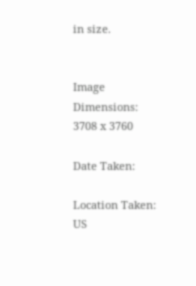in size.


Image Dimensions: 3708 x 3760

Date Taken:

Location Taken: US